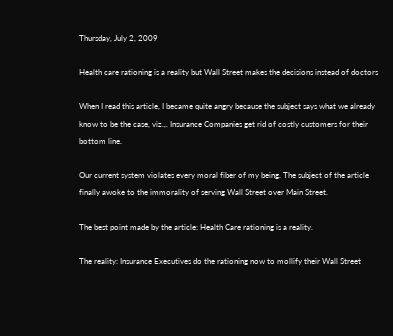Thursday, July 2, 2009

Health care rationing is a reality but Wall Street makes the decisions instead of doctors

When I read this article, I became quite angry because the subject says what we already know to be the case, viz.,. Insurance Companies get rid of costly customers for their bottom line.

Our current system violates every moral fiber of my being. The subject of the article finally awoke to the immorality of serving Wall Street over Main Street.

The best point made by the article: Health Care rationing is a reality.

The reality: Insurance Executives do the rationing now to mollify their Wall Street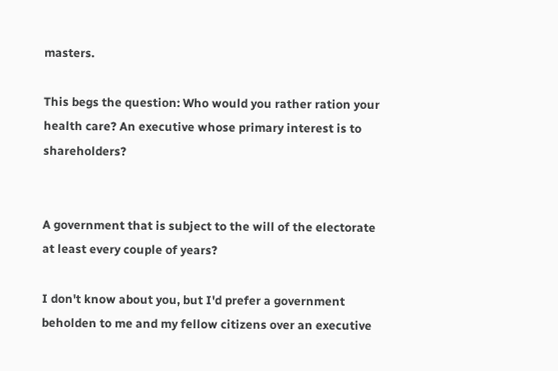masters.

This begs the question: Who would you rather ration your health care? An executive whose primary interest is to shareholders?


A government that is subject to the will of the electorate at least every couple of years?

I don't know about you, but I'd prefer a government beholden to me and my fellow citizens over an executive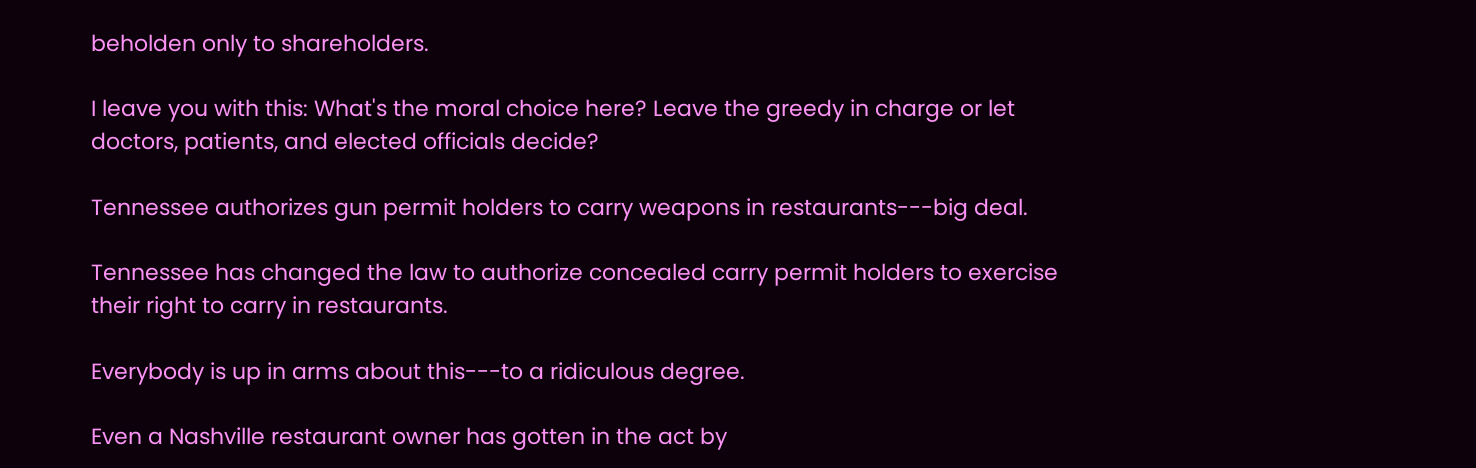beholden only to shareholders.

I leave you with this: What's the moral choice here? Leave the greedy in charge or let doctors, patients, and elected officials decide?

Tennessee authorizes gun permit holders to carry weapons in restaurants---big deal.

Tennessee has changed the law to authorize concealed carry permit holders to exercise their right to carry in restaurants.

Everybody is up in arms about this---to a ridiculous degree.

Even a Nashville restaurant owner has gotten in the act by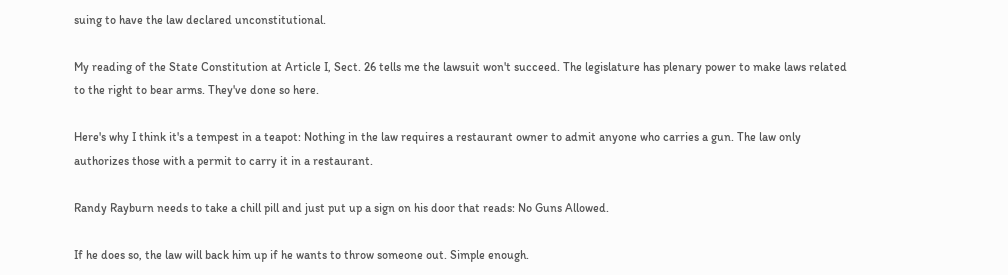suing to have the law declared unconstitutional.

My reading of the State Constitution at Article I, Sect. 26 tells me the lawsuit won't succeed. The legislature has plenary power to make laws related to the right to bear arms. They've done so here.

Here's why I think it's a tempest in a teapot: Nothing in the law requires a restaurant owner to admit anyone who carries a gun. The law only authorizes those with a permit to carry it in a restaurant.

Randy Rayburn needs to take a chill pill and just put up a sign on his door that reads: No Guns Allowed.

If he does so, the law will back him up if he wants to throw someone out. Simple enough.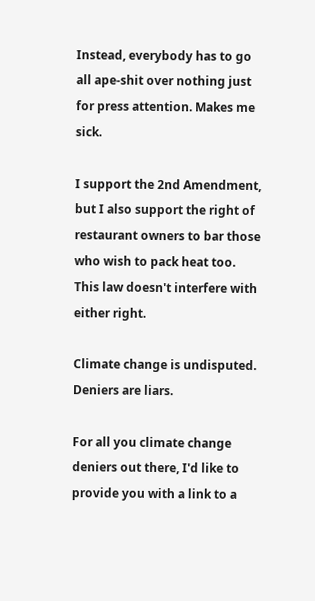Instead, everybody has to go all ape-shit over nothing just for press attention. Makes me sick.

I support the 2nd Amendment, but I also support the right of restaurant owners to bar those who wish to pack heat too. This law doesn't interfere with either right.

Climate change is undisputed. Deniers are liars.

For all you climate change deniers out there, I'd like to provide you with a link to a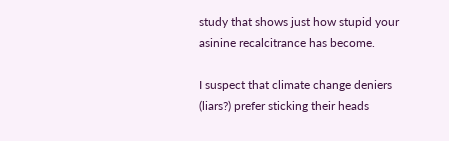study that shows just how stupid your asinine recalcitrance has become.

I suspect that climate change deniers (liars?) prefer sticking their heads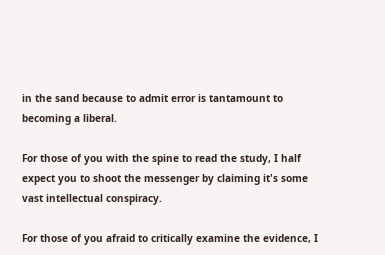in the sand because to admit error is tantamount to becoming a liberal.

For those of you with the spine to read the study, I half expect you to shoot the messenger by claiming it's some vast intellectual conspiracy.

For those of you afraid to critically examine the evidence, I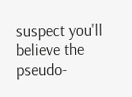suspect you'll believe the pseudo-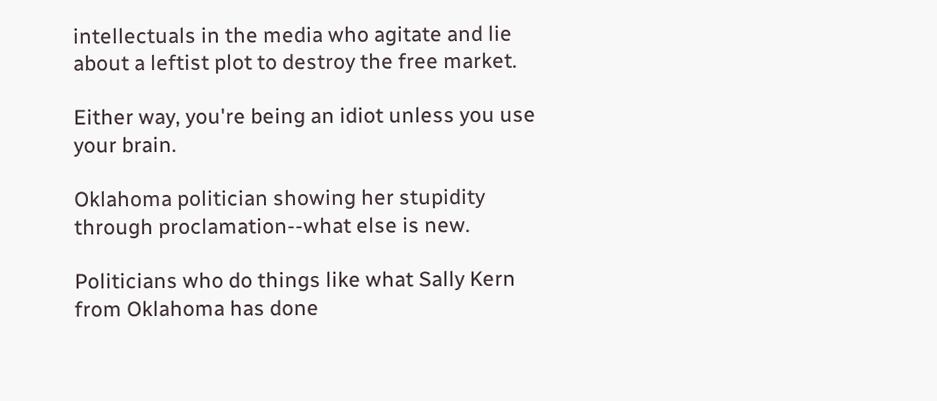intellectuals in the media who agitate and lie about a leftist plot to destroy the free market.

Either way, you're being an idiot unless you use your brain.

Oklahoma politician showing her stupidity through proclamation--what else is new.

Politicians who do things like what Sally Kern from Oklahoma has done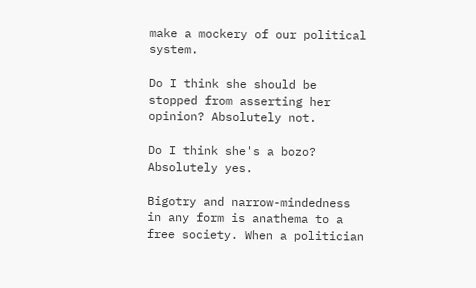make a mockery of our political system.

Do I think she should be stopped from asserting her opinion? Absolutely not.

Do I think she's a bozo? Absolutely yes.

Bigotry and narrow-mindedness in any form is anathema to a free society. When a politician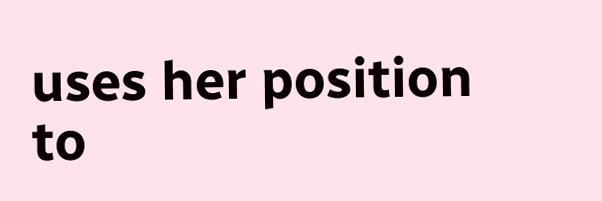uses her position to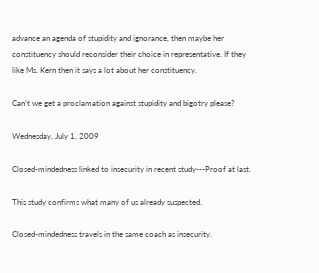advance an agenda of stupidity and ignorance, then maybe her constituency should reconsider their choice in representative. If they like Ms. Kern then it says a lot about her constituency.

Can't we get a proclamation against stupidity and bigotry please?

Wednesday, July 1, 2009

Closed-mindedness linked to insecurity in recent study---Proof at last.

This study confirms what many of us already suspected.

Closed-mindedness travels in the same coach as insecurity.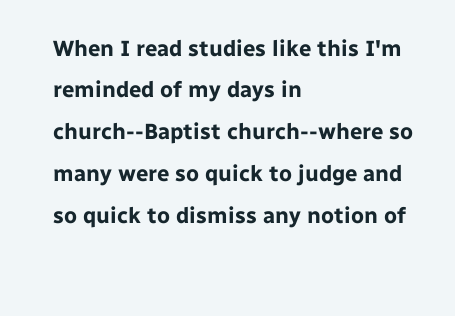When I read studies like this I'm reminded of my days in church--Baptist church--where so many were so quick to judge and so quick to dismiss any notion of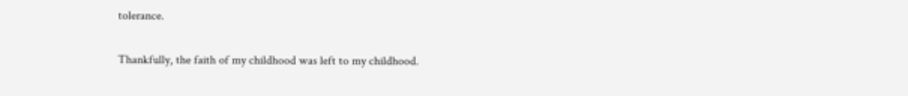tolerance.

Thankfully, the faith of my childhood was left to my childhood.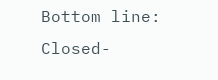Bottom line: Closed-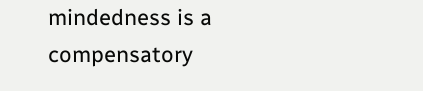mindedness is a compensatory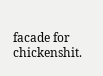facade for chickenshit.